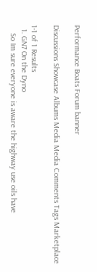Performance Boats Forum banner

Discussions Showcase Albums Media Media Comments Tags Marketplace

1-1 of 1 Results
  1. GN7 On the Dyno
    So Im sure everyone is aware the highway use oils have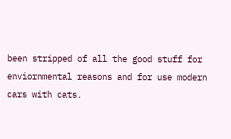been stripped of all the good stuff for enviornmental reasons and for use modern cars with cats.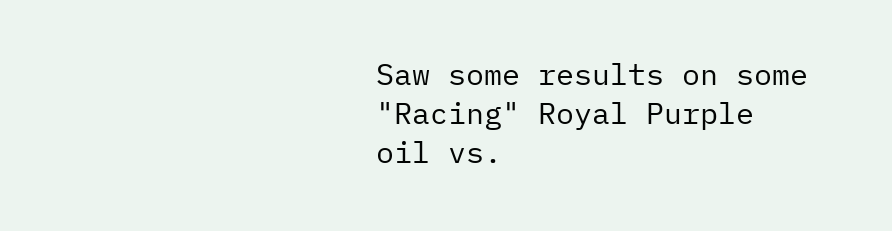Saw some results on some "Racing" Royal Purple oil vs.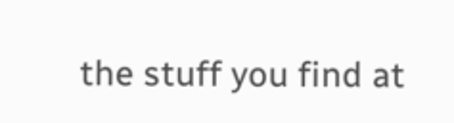the stuff you find at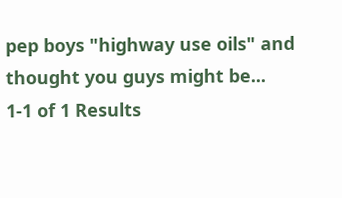pep boys "highway use oils" and thought you guys might be...
1-1 of 1 Results